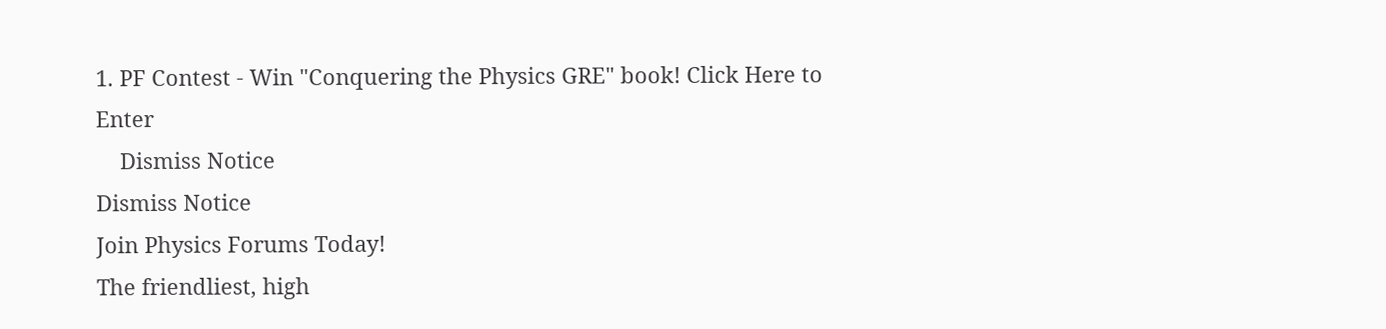1. PF Contest - Win "Conquering the Physics GRE" book! Click Here to Enter
    Dismiss Notice
Dismiss Notice
Join Physics Forums Today!
The friendliest, high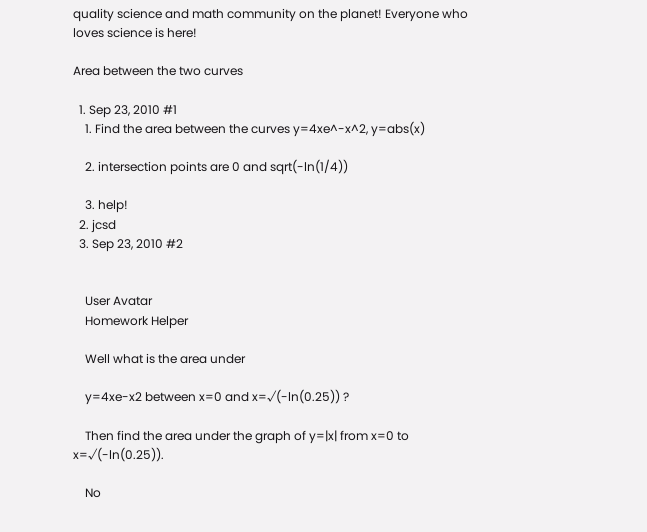quality science and math community on the planet! Everyone who loves science is here!

Area between the two curves

  1. Sep 23, 2010 #1
    1. Find the area between the curves y=4xe^-x^2, y=abs(x)

    2. intersection points are 0 and sqrt(-ln(1/4))

    3. help!
  2. jcsd
  3. Sep 23, 2010 #2


    User Avatar
    Homework Helper

    Well what is the area under

    y=4xe-x2 between x=0 and x=√(-ln(0.25)) ?

    Then find the area under the graph of y=|x| from x=0 to x=√(-ln(0.25)).

    No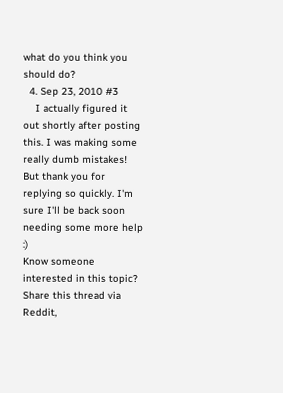what do you think you should do?
  4. Sep 23, 2010 #3
    I actually figured it out shortly after posting this. I was making some really dumb mistakes! But thank you for replying so quickly. I'm sure I'll be back soon needing some more help :)
Know someone interested in this topic? Share this thread via Reddit,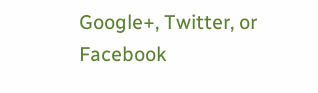Google+, Twitter, or Facebook